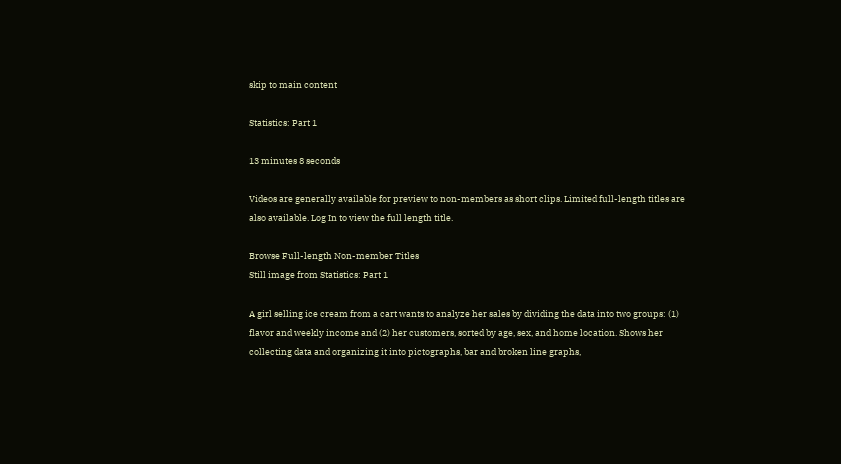skip to main content

Statistics: Part 1

13 minutes 8 seconds

Videos are generally available for preview to non-members as short clips. Limited full-length titles are also available. Log In to view the full length title.

Browse Full-length Non-member Titles
Still image from Statistics: Part 1

A girl selling ice cream from a cart wants to analyze her sales by dividing the data into two groups: (1) flavor and weekly income and (2) her customers, sorted by age, sex, and home location. Shows her collecting data and organizing it into pictographs, bar and broken line graphs,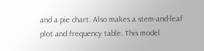and a pie chart. Also makes a stem-and-leaf plot and frequency table. This model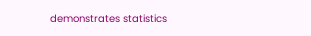demonstrates statistics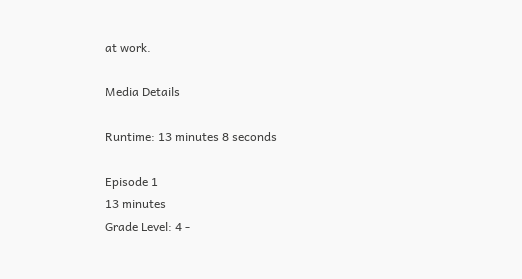at work.

Media Details

Runtime: 13 minutes 8 seconds

Episode 1
13 minutes
Grade Level: 4 -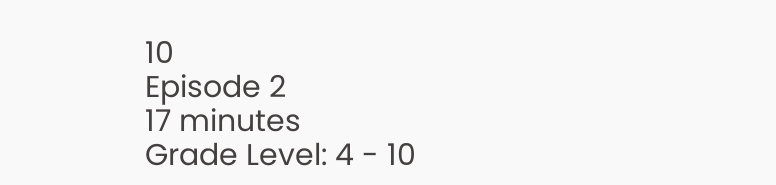10
Episode 2
17 minutes
Grade Level: 4 - 10